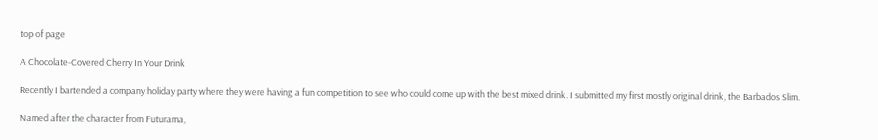top of page

A Chocolate-Covered Cherry In Your Drink

Recently I bartended a company holiday party where they were having a fun competition to see who could come up with the best mixed drink. I submitted my first mostly original drink, the Barbados Slim.

Named after the character from Futurama,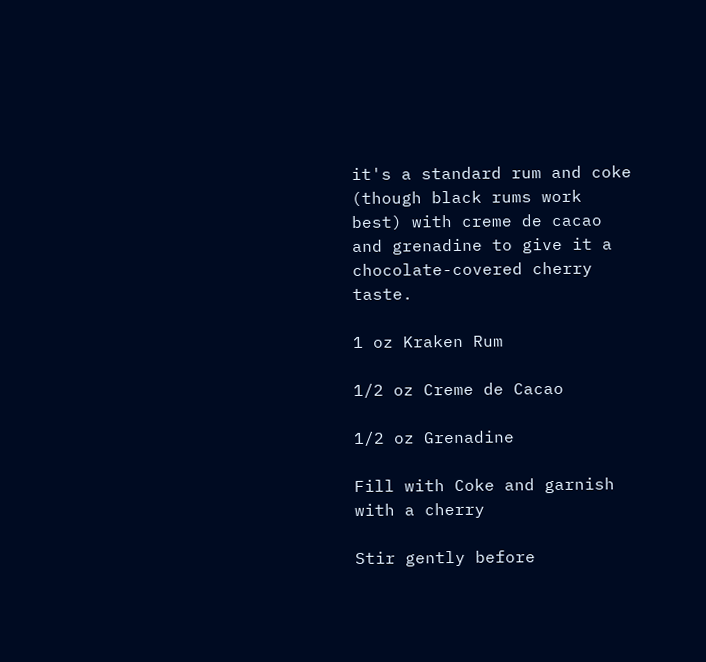it's a standard rum and coke (though black rums work best) with creme de cacao and grenadine to give it a chocolate-covered cherry taste.

1 oz Kraken Rum

1/2 oz Creme de Cacao

1/2 oz Grenadine

Fill with Coke and garnish with a cherry

Stir gently before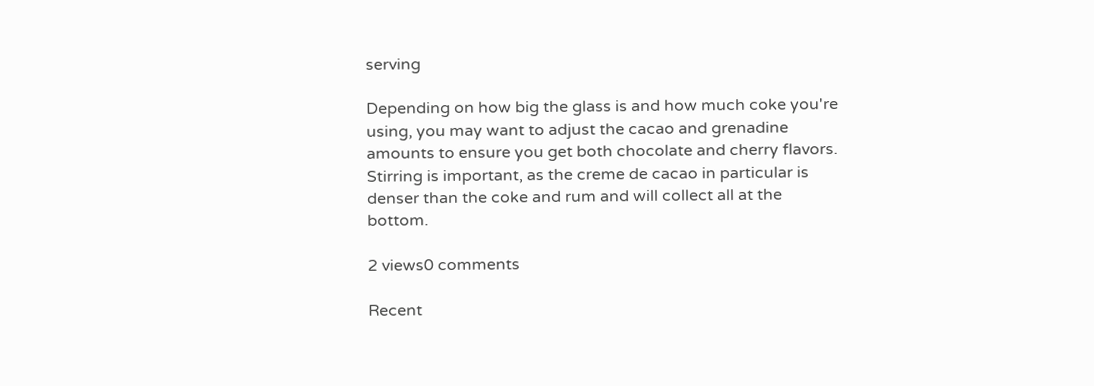serving

Depending on how big the glass is and how much coke you're using, you may want to adjust the cacao and grenadine amounts to ensure you get both chocolate and cherry flavors. Stirring is important, as the creme de cacao in particular is denser than the coke and rum and will collect all at the bottom.

2 views0 comments

Recent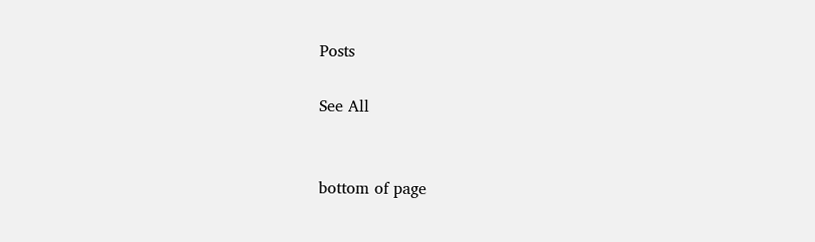Posts

See All


bottom of page